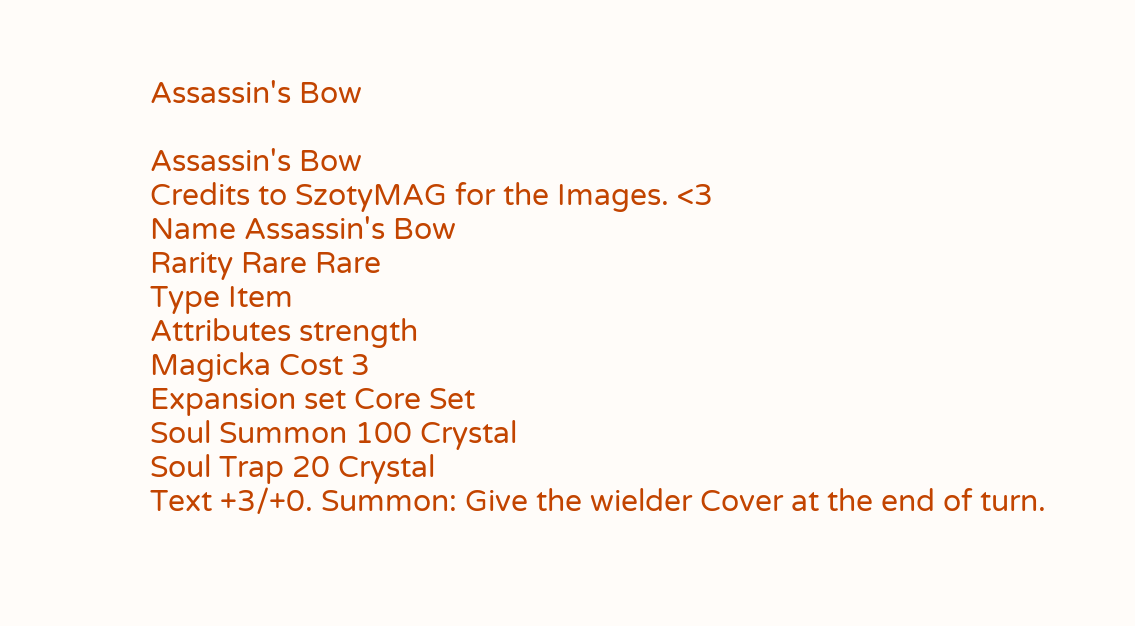Assassin's Bow

Assassin's Bow
Credits to SzotyMAG for the Images. <3
Name Assassin's Bow
Rarity Rare Rare
Type Item
Attributes strength
Magicka Cost 3
Expansion set Core Set
Soul Summon 100 Crystal
Soul Trap 20 Crystal
Text +3/+0. Summon: Give the wielder Cover at the end of turn.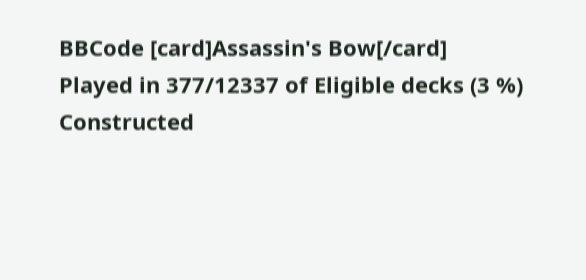BBCode [card]Assassin's Bow[/card]
Played in 377/12337 of Eligible decks (3 %)
Constructed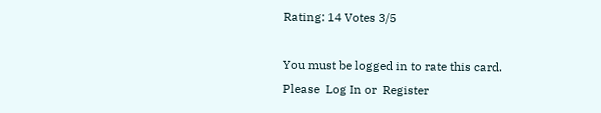Rating: 14 Votes 3/5

You must be logged in to rate this card.
Please  Log In or  Register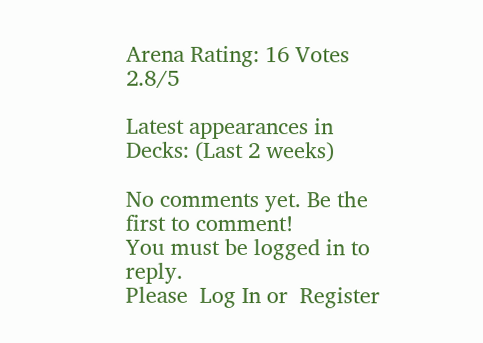Arena Rating: 16 Votes 2.8/5

Latest appearances in Decks: (Last 2 weeks)

No comments yet. Be the first to comment!
You must be logged in to reply.
Please  Log In or  Register